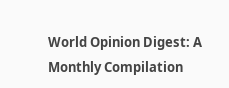World Opinion Digest: A Monthly Compilation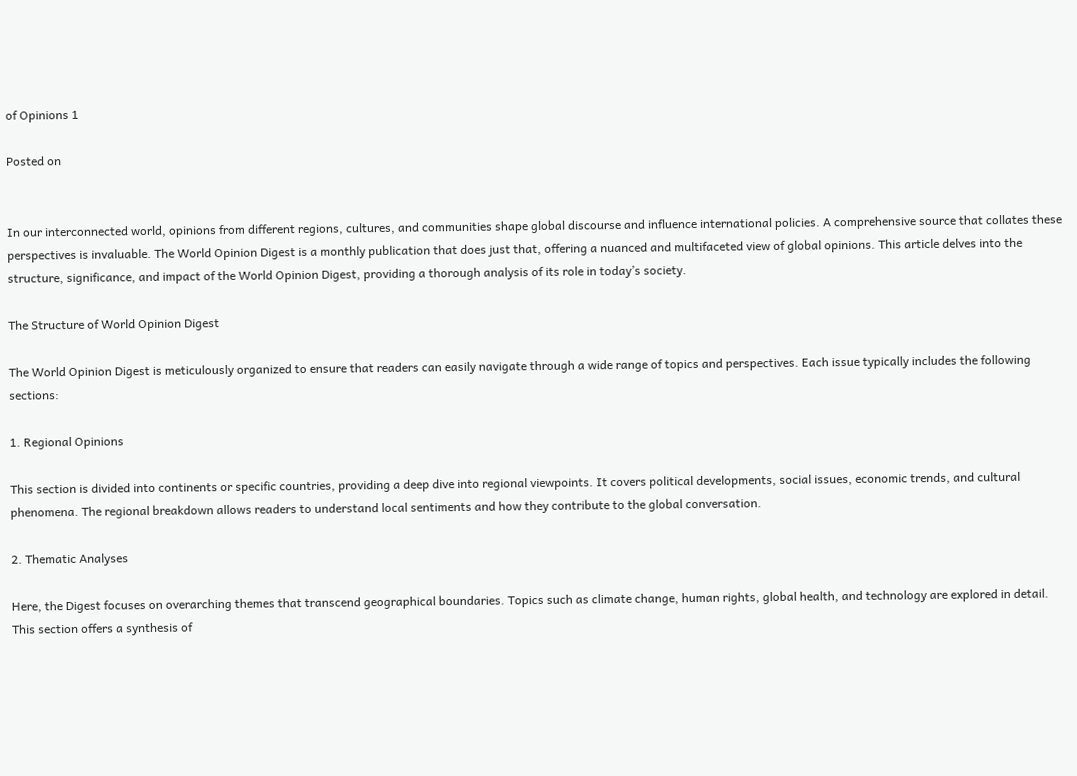of Opinions 1

Posted on


In our interconnected world, opinions from different regions, cultures, and communities shape global discourse and influence international policies. A comprehensive source that collates these perspectives is invaluable. The World Opinion Digest is a monthly publication that does just that, offering a nuanced and multifaceted view of global opinions. This article delves into the structure, significance, and impact of the World Opinion Digest, providing a thorough analysis of its role in today’s society.

The Structure of World Opinion Digest

The World Opinion Digest is meticulously organized to ensure that readers can easily navigate through a wide range of topics and perspectives. Each issue typically includes the following sections:

1. Regional Opinions

This section is divided into continents or specific countries, providing a deep dive into regional viewpoints. It covers political developments, social issues, economic trends, and cultural phenomena. The regional breakdown allows readers to understand local sentiments and how they contribute to the global conversation.

2. Thematic Analyses

Here, the Digest focuses on overarching themes that transcend geographical boundaries. Topics such as climate change, human rights, global health, and technology are explored in detail. This section offers a synthesis of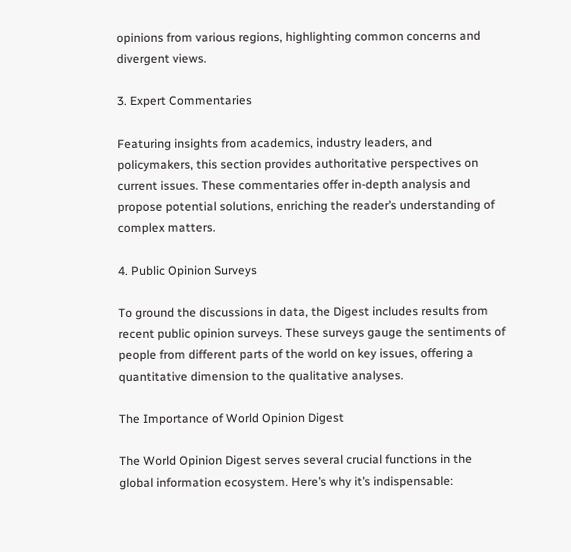opinions from various regions, highlighting common concerns and divergent views.

3. Expert Commentaries

Featuring insights from academics, industry leaders, and policymakers, this section provides authoritative perspectives on current issues. These commentaries offer in-depth analysis and propose potential solutions, enriching the reader’s understanding of complex matters.

4. Public Opinion Surveys

To ground the discussions in data, the Digest includes results from recent public opinion surveys. These surveys gauge the sentiments of people from different parts of the world on key issues, offering a quantitative dimension to the qualitative analyses.

The Importance of World Opinion Digest

The World Opinion Digest serves several crucial functions in the global information ecosystem. Here’s why it’s indispensable: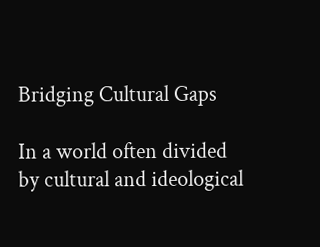Bridging Cultural Gaps

In a world often divided by cultural and ideological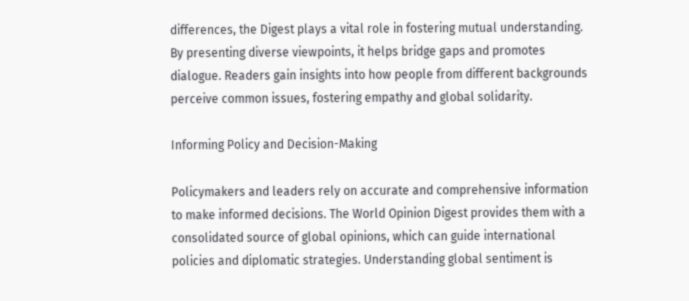differences, the Digest plays a vital role in fostering mutual understanding. By presenting diverse viewpoints, it helps bridge gaps and promotes dialogue. Readers gain insights into how people from different backgrounds perceive common issues, fostering empathy and global solidarity.

Informing Policy and Decision-Making

Policymakers and leaders rely on accurate and comprehensive information to make informed decisions. The World Opinion Digest provides them with a consolidated source of global opinions, which can guide international policies and diplomatic strategies. Understanding global sentiment is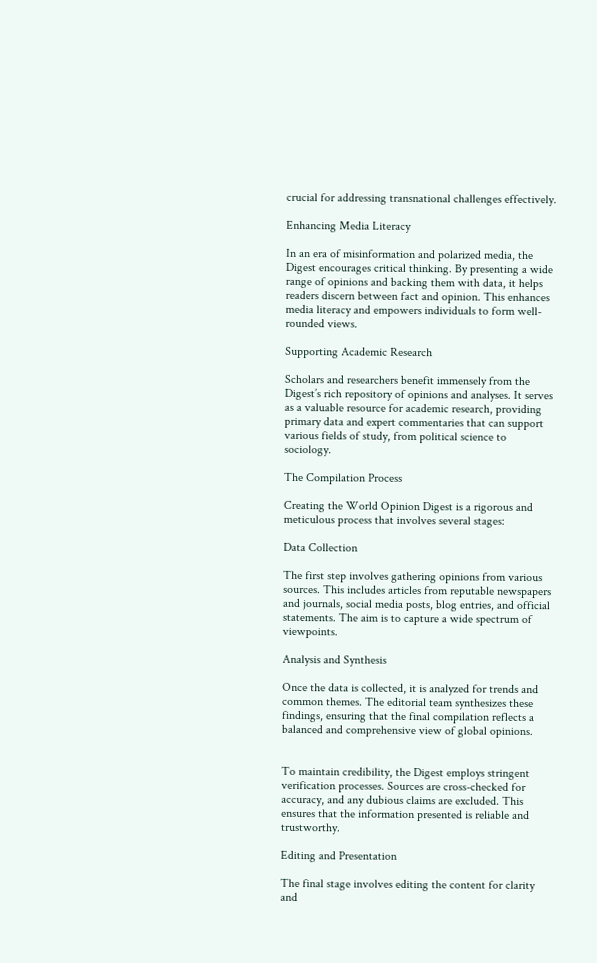crucial for addressing transnational challenges effectively.

Enhancing Media Literacy

In an era of misinformation and polarized media, the Digest encourages critical thinking. By presenting a wide range of opinions and backing them with data, it helps readers discern between fact and opinion. This enhances media literacy and empowers individuals to form well-rounded views.

Supporting Academic Research

Scholars and researchers benefit immensely from the Digest’s rich repository of opinions and analyses. It serves as a valuable resource for academic research, providing primary data and expert commentaries that can support various fields of study, from political science to sociology.

The Compilation Process

Creating the World Opinion Digest is a rigorous and meticulous process that involves several stages:

Data Collection

The first step involves gathering opinions from various sources. This includes articles from reputable newspapers and journals, social media posts, blog entries, and official statements. The aim is to capture a wide spectrum of viewpoints.

Analysis and Synthesis

Once the data is collected, it is analyzed for trends and common themes. The editorial team synthesizes these findings, ensuring that the final compilation reflects a balanced and comprehensive view of global opinions.


To maintain credibility, the Digest employs stringent verification processes. Sources are cross-checked for accuracy, and any dubious claims are excluded. This ensures that the information presented is reliable and trustworthy.

Editing and Presentation

The final stage involves editing the content for clarity and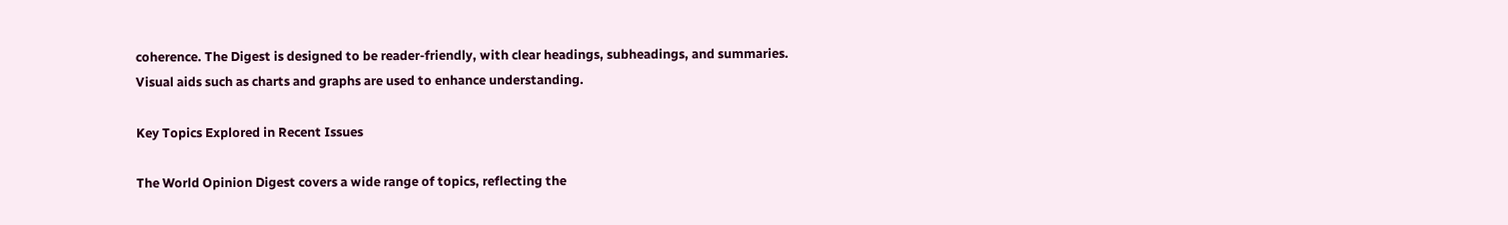coherence. The Digest is designed to be reader-friendly, with clear headings, subheadings, and summaries. Visual aids such as charts and graphs are used to enhance understanding.

Key Topics Explored in Recent Issues

The World Opinion Digest covers a wide range of topics, reflecting the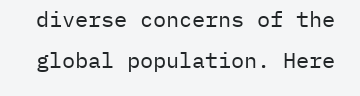diverse concerns of the global population. Here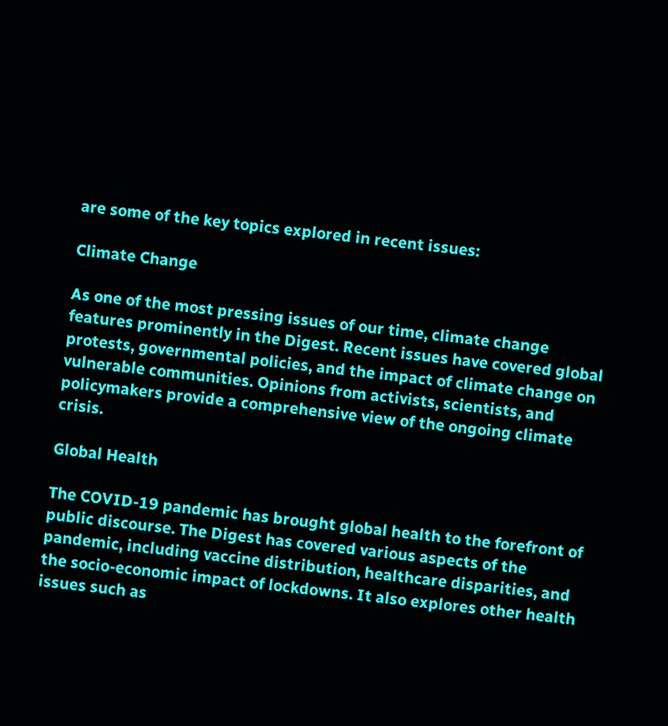are some of the key topics explored in recent issues:

Climate Change

As one of the most pressing issues of our time, climate change features prominently in the Digest. Recent issues have covered global protests, governmental policies, and the impact of climate change on vulnerable communities. Opinions from activists, scientists, and policymakers provide a comprehensive view of the ongoing climate crisis.

Global Health

The COVID-19 pandemic has brought global health to the forefront of public discourse. The Digest has covered various aspects of the pandemic, including vaccine distribution, healthcare disparities, and the socio-economic impact of lockdowns. It also explores other health issues such as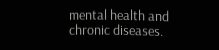mental health and chronic diseases.